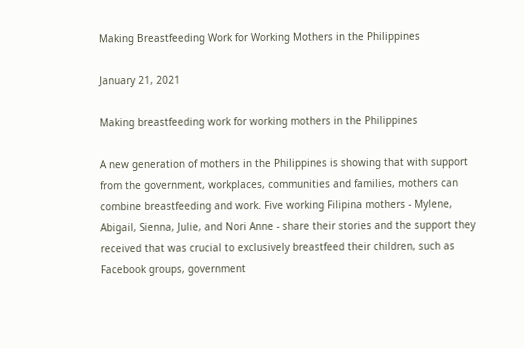Making Breastfeeding Work for Working Mothers in the Philippines

January 21, 2021

Making breastfeeding work for working mothers in the Philippines

A new generation of mothers in the Philippines is showing that with support from the government, workplaces, communities and families, mothers can combine breastfeeding and work. Five working Filipina mothers - Mylene, Abigail, Sienna, Julie, and Nori Anne - share their stories and the support they received that was crucial to exclusively breastfeed their children, such as Facebook groups, government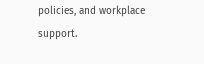policies, and workplace support.